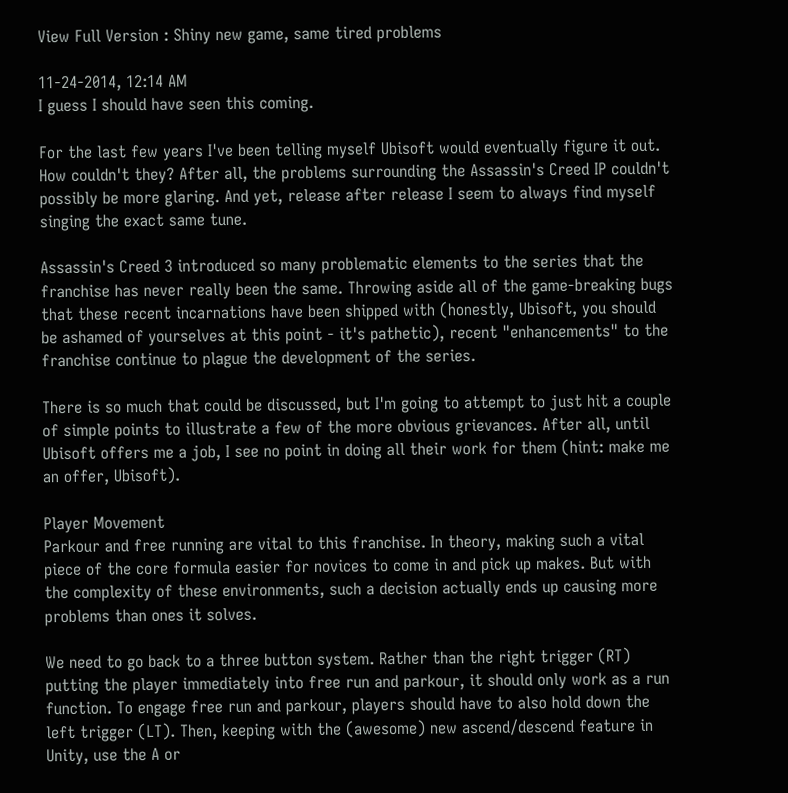View Full Version : Shiny new game, same tired problems

11-24-2014, 12:14 AM
I guess I should have seen this coming.

For the last few years I've been telling myself Ubisoft would eventually figure it out. How couldn't they? After all, the problems surrounding the Assassin's Creed IP couldn't possibly be more glaring. And yet, release after release I seem to always find myself singing the exact same tune.

Assassin's Creed 3 introduced so many problematic elements to the series that the franchise has never really been the same. Throwing aside all of the game-breaking bugs that these recent incarnations have been shipped with (honestly, Ubisoft, you should be ashamed of yourselves at this point - it's pathetic), recent "enhancements" to the franchise continue to plague the development of the series.

There is so much that could be discussed, but I'm going to attempt to just hit a couple of simple points to illustrate a few of the more obvious grievances. After all, until Ubisoft offers me a job, I see no point in doing all their work for them (hint: make me an offer, Ubisoft).

Player Movement
Parkour and free running are vital to this franchise. In theory, making such a vital piece of the core formula easier for novices to come in and pick up makes. But with the complexity of these environments, such a decision actually ends up causing more problems than ones it solves.

We need to go back to a three button system. Rather than the right trigger (RT) putting the player immediately into free run and parkour, it should only work as a run function. To engage free run and parkour, players should have to also hold down the left trigger (LT). Then, keeping with the (awesome) new ascend/descend feature in Unity, use the A or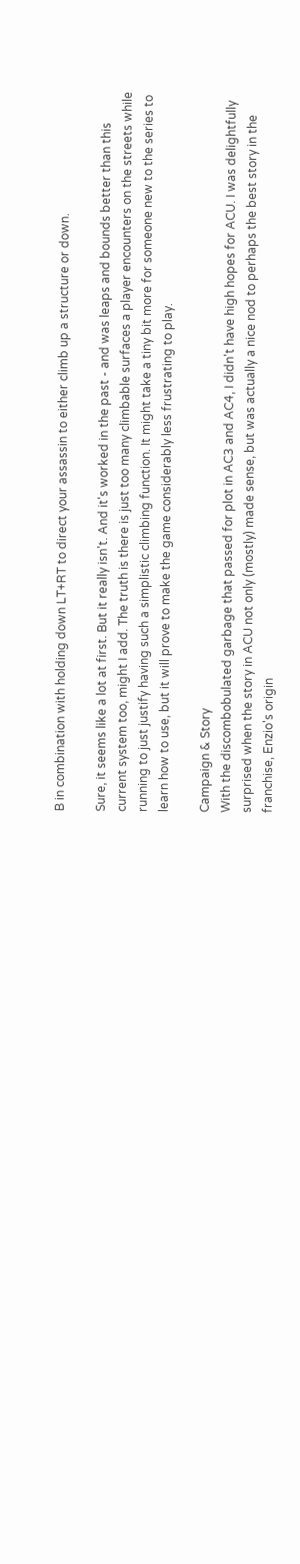B in combination with holding down LT+RT to direct your assassin to either climb up a structure or down.

Sure, it seems like a lot at first. But it really isn't. And it's worked in the past - and was leaps and bounds better than this current system too, might I add. The truth is there is just too many climbable surfaces a player encounters on the streets while running to just justify having such a simplistic climbing function. It might take a tiny bit more for someone new to the series to learn how to use, but it will prove to make the game considerably less frustrating to play.

Campaign & Story
With the discombobulated garbage that passed for plot in AC3 and AC4, I didn't have high hopes for ACU. I was delightfully surprised when the story in ACU not only (mostly) made sense, but was actually a nice nod to perhaps the best story in the franchise, Enzio's origin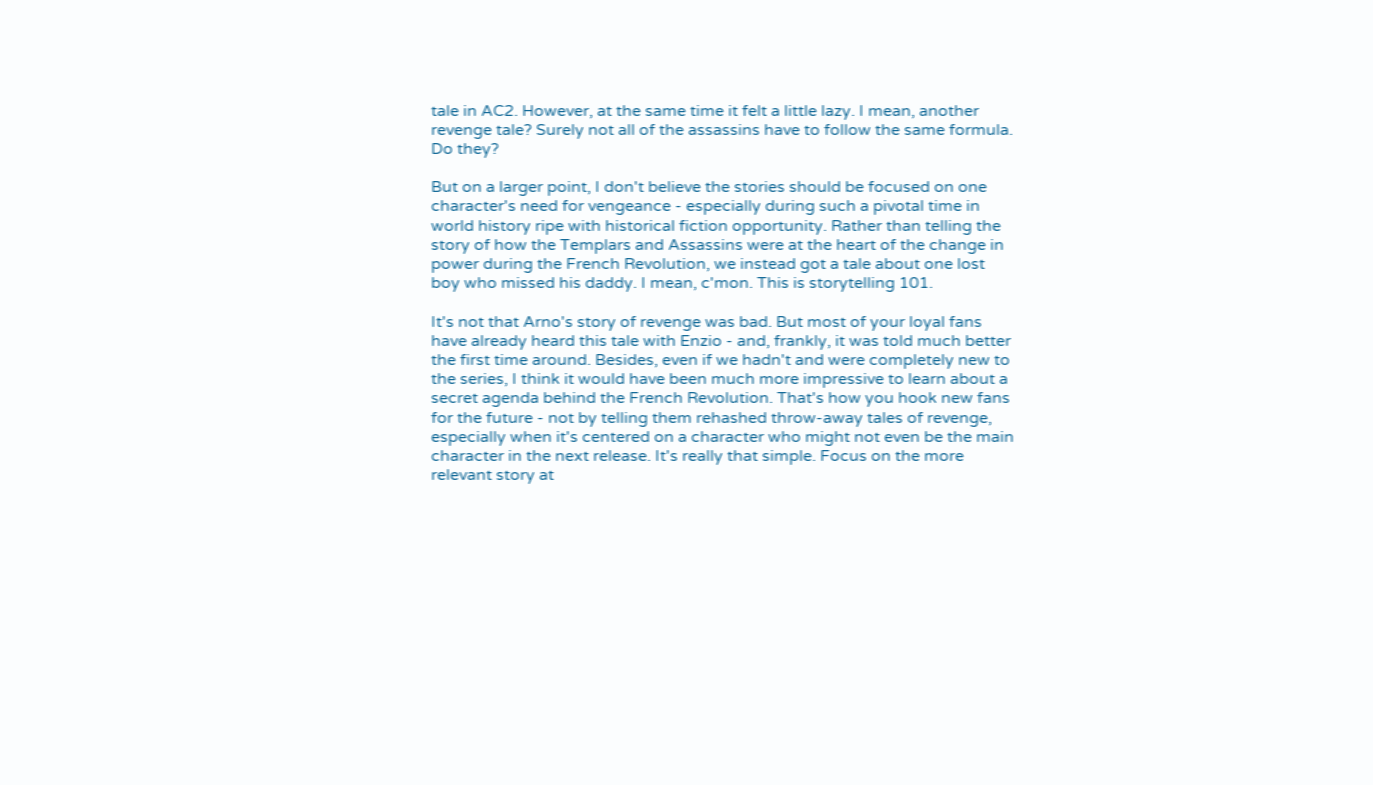tale in AC2. However, at the same time it felt a little lazy. I mean, another revenge tale? Surely not all of the assassins have to follow the same formula. Do they?

But on a larger point, I don't believe the stories should be focused on one character's need for vengeance - especially during such a pivotal time in world history ripe with historical fiction opportunity. Rather than telling the story of how the Templars and Assassins were at the heart of the change in power during the French Revolution, we instead got a tale about one lost boy who missed his daddy. I mean, c'mon. This is storytelling 101.

It's not that Arno's story of revenge was bad. But most of your loyal fans have already heard this tale with Enzio - and, frankly, it was told much better the first time around. Besides, even if we hadn't and were completely new to the series, I think it would have been much more impressive to learn about a secret agenda behind the French Revolution. That's how you hook new fans for the future - not by telling them rehashed throw-away tales of revenge, especially when it's centered on a character who might not even be the main character in the next release. It's really that simple. Focus on the more relevant story at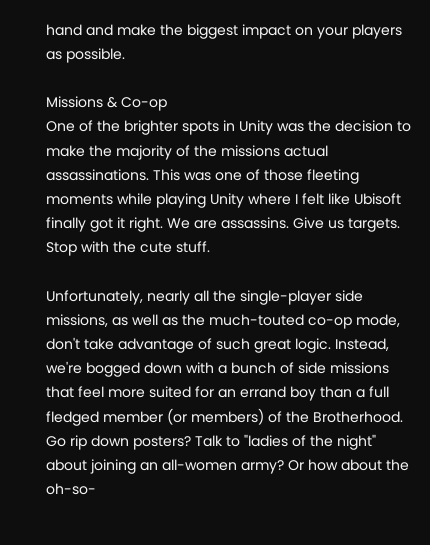hand and make the biggest impact on your players as possible.

Missions & Co-op
One of the brighter spots in Unity was the decision to make the majority of the missions actual assassinations. This was one of those fleeting moments while playing Unity where I felt like Ubisoft finally got it right. We are assassins. Give us targets. Stop with the cute stuff.

Unfortunately, nearly all the single-player side missions, as well as the much-touted co-op mode, don't take advantage of such great logic. Instead, we're bogged down with a bunch of side missions that feel more suited for an errand boy than a full fledged member (or members) of the Brotherhood. Go rip down posters? Talk to "ladies of the night" about joining an all-women army? Or how about the oh-so-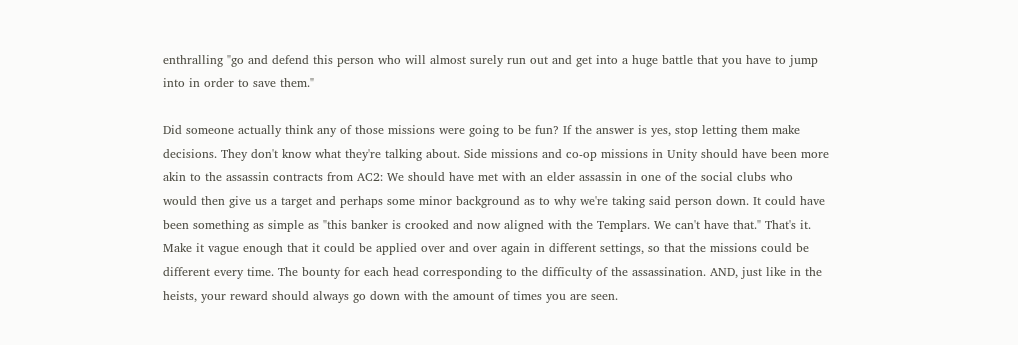enthralling "go and defend this person who will almost surely run out and get into a huge battle that you have to jump into in order to save them."

Did someone actually think any of those missions were going to be fun? If the answer is yes, stop letting them make decisions. They don't know what they're talking about. Side missions and co-op missions in Unity should have been more akin to the assassin contracts from AC2: We should have met with an elder assassin in one of the social clubs who would then give us a target and perhaps some minor background as to why we're taking said person down. It could have been something as simple as "this banker is crooked and now aligned with the Templars. We can't have that." That's it. Make it vague enough that it could be applied over and over again in different settings, so that the missions could be different every time. The bounty for each head corresponding to the difficulty of the assassination. AND, just like in the heists, your reward should always go down with the amount of times you are seen.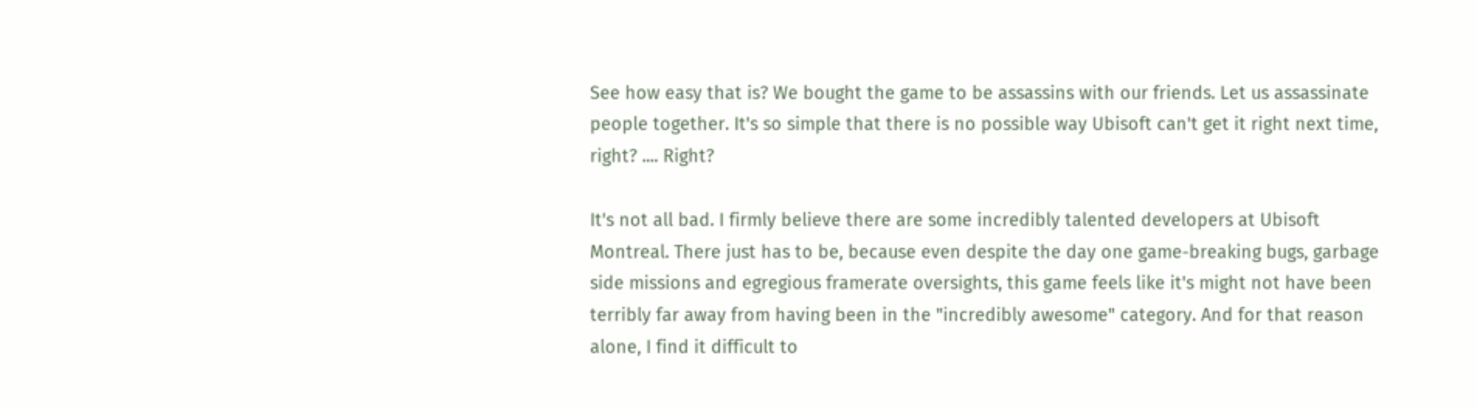See how easy that is? We bought the game to be assassins with our friends. Let us assassinate people together. It's so simple that there is no possible way Ubisoft can't get it right next time, right? .... Right?

It's not all bad. I firmly believe there are some incredibly talented developers at Ubisoft Montreal. There just has to be, because even despite the day one game-breaking bugs, garbage side missions and egregious framerate oversights, this game feels like it's might not have been terribly far away from having been in the "incredibly awesome" category. And for that reason alone, I find it difficult to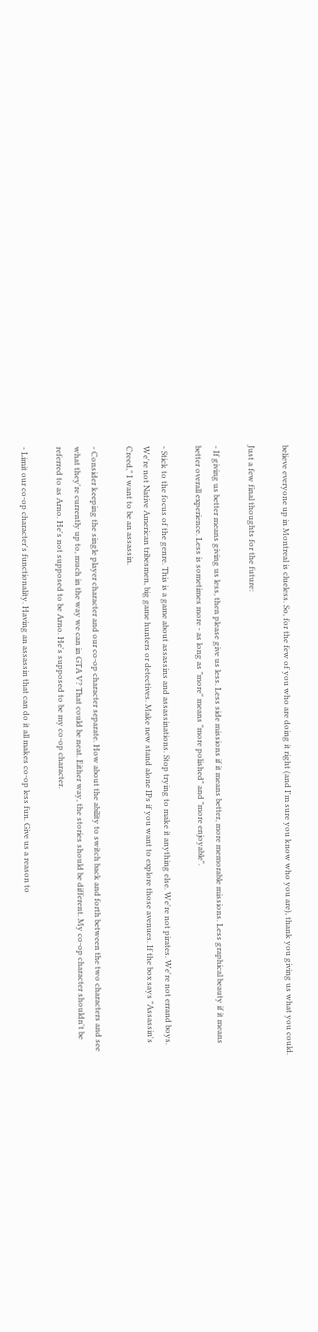believe everyone up in Montreal is clueless. So, for the few of you who are doing it right (and I'm sure you know who you are), thank you giving us what you could.

Just a few final thoughts for the future:

- If giving us better means giving us less, then please give us less. Less side missions if it means better, more memorable missions. Less graphical beauty if it means better overall experience. Less is sometimes more - as long as "more" means "more polished" and "more enjoyable".

- Stick to the focus of the genre. This is a game about assassins and assassinations. Stop trying to make it anything else. We're not pirates. We're not errand boys. We're not Native American tribesmen, big game hunters or detectives. Make new stand alone IPs if you want to explore those avenues. If the box says "Assassin's Creed," I want to be an assassin.

- Consider keeping the single player character and our co-op character separate. How about the ability to switch back and forth between the two characters and see what they're currently up to, much in the way we can in GTA V? That could be neat. Either way, the stories should be different. My co-op character shouldn't be referred to as Arno. He's not supposed to be Arno. He's supposed to be my co-op character.

- Limit our co-op character's functionality. Having an assassin that can do it all makes co-op less fun. Give us a reason to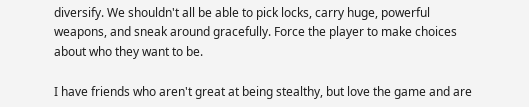diversify. We shouldn't all be able to pick locks, carry huge, powerful weapons, and sneak around gracefully. Force the player to make choices about who they want to be.

I have friends who aren't great at being stealthy, but love the game and are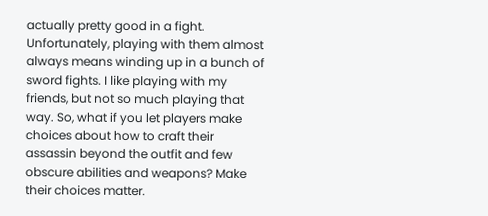actually pretty good in a fight. Unfortunately, playing with them almost always means winding up in a bunch of sword fights. I like playing with my friends, but not so much playing that way. So, what if you let players make choices about how to craft their assassin beyond the outfit and few obscure abilities and weapons? Make their choices matter.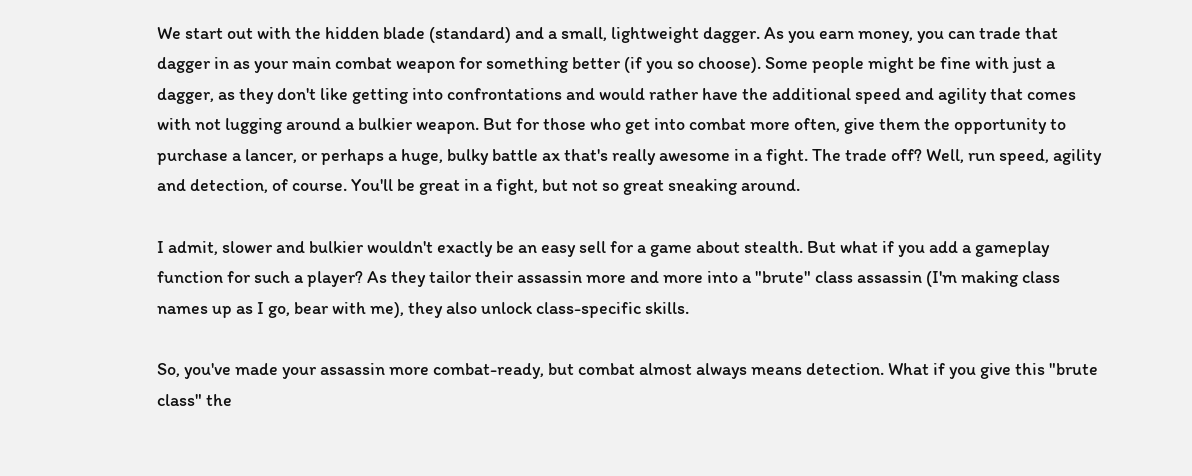We start out with the hidden blade (standard) and a small, lightweight dagger. As you earn money, you can trade that dagger in as your main combat weapon for something better (if you so choose). Some people might be fine with just a dagger, as they don't like getting into confrontations and would rather have the additional speed and agility that comes with not lugging around a bulkier weapon. But for those who get into combat more often, give them the opportunity to purchase a lancer, or perhaps a huge, bulky battle ax that's really awesome in a fight. The trade off? Well, run speed, agility and detection, of course. You'll be great in a fight, but not so great sneaking around.

I admit, slower and bulkier wouldn't exactly be an easy sell for a game about stealth. But what if you add a gameplay function for such a player? As they tailor their assassin more and more into a "brute" class assassin (I'm making class names up as I go, bear with me), they also unlock class-specific skills.

So, you've made your assassin more combat-ready, but combat almost always means detection. What if you give this "brute class" the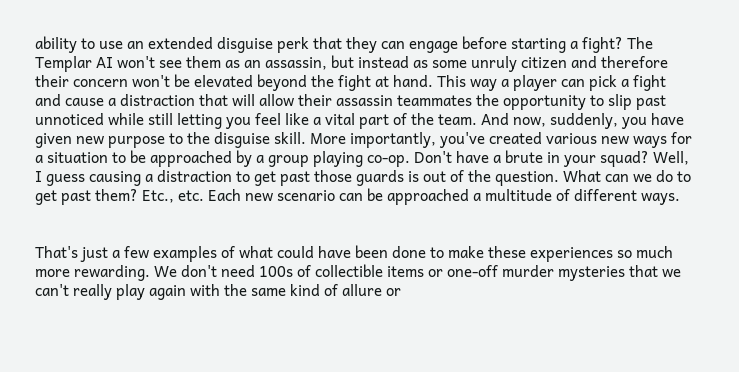ability to use an extended disguise perk that they can engage before starting a fight? The Templar AI won't see them as an assassin, but instead as some unruly citizen and therefore their concern won't be elevated beyond the fight at hand. This way a player can pick a fight and cause a distraction that will allow their assassin teammates the opportunity to slip past unnoticed while still letting you feel like a vital part of the team. And now, suddenly, you have given new purpose to the disguise skill. More importantly, you've created various new ways for a situation to be approached by a group playing co-op. Don't have a brute in your squad? Well, I guess causing a distraction to get past those guards is out of the question. What can we do to get past them? Etc., etc. Each new scenario can be approached a multitude of different ways.


That's just a few examples of what could have been done to make these experiences so much more rewarding. We don't need 100s of collectible items or one-off murder mysteries that we can't really play again with the same kind of allure or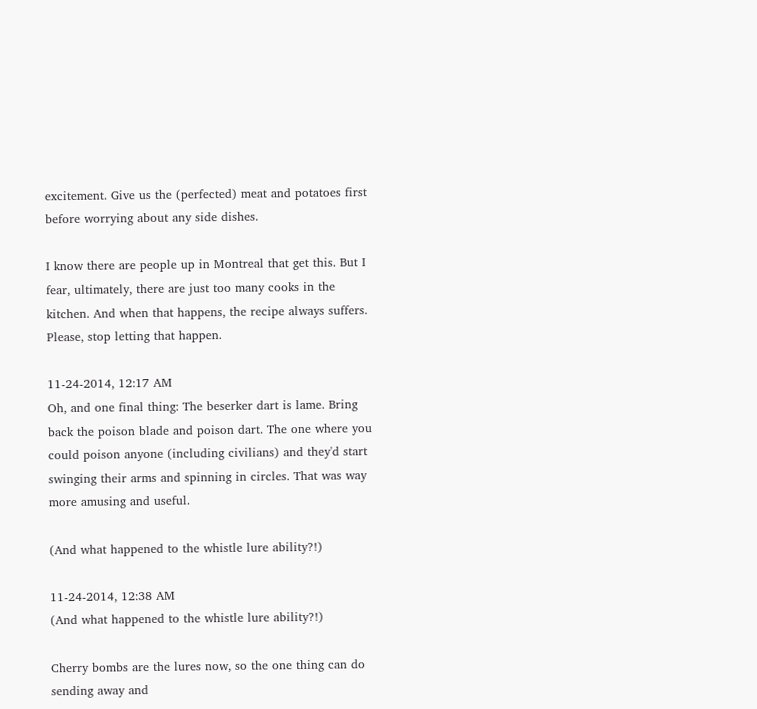excitement. Give us the (perfected) meat and potatoes first before worrying about any side dishes.

I know there are people up in Montreal that get this. But I fear, ultimately, there are just too many cooks in the kitchen. And when that happens, the recipe always suffers. Please, stop letting that happen.

11-24-2014, 12:17 AM
Oh, and one final thing: The beserker dart is lame. Bring back the poison blade and poison dart. The one where you could poison anyone (including civilians) and they'd start swinging their arms and spinning in circles. That was way more amusing and useful.

(And what happened to the whistle lure ability?!)

11-24-2014, 12:38 AM
(And what happened to the whistle lure ability?!)

Cherry bombs are the lures now, so the one thing can do sending away and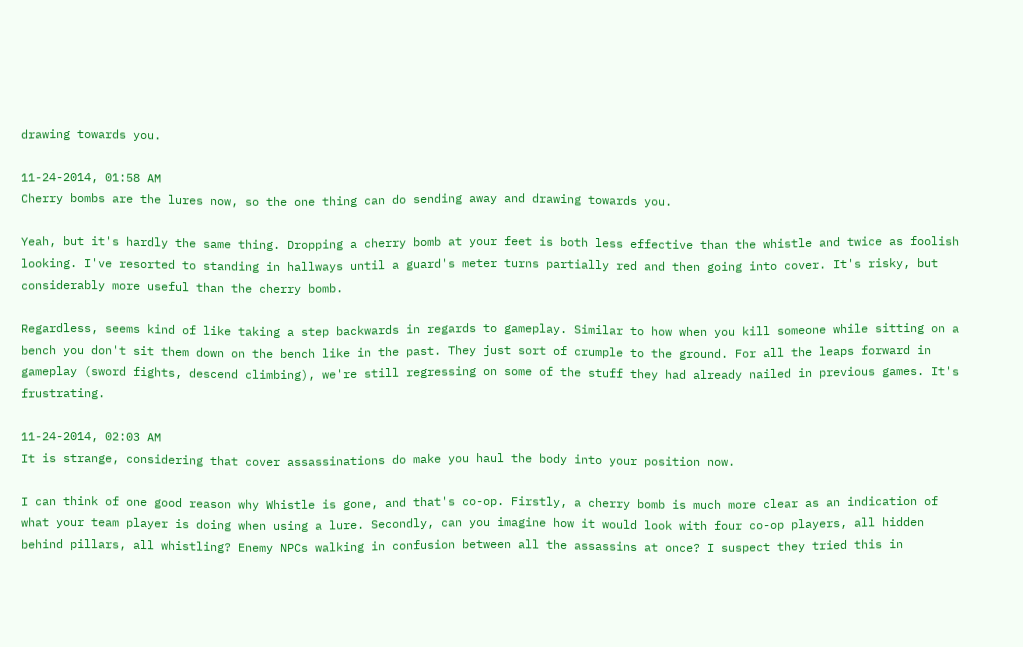drawing towards you.

11-24-2014, 01:58 AM
Cherry bombs are the lures now, so the one thing can do sending away and drawing towards you.

Yeah, but it's hardly the same thing. Dropping a cherry bomb at your feet is both less effective than the whistle and twice as foolish looking. I've resorted to standing in hallways until a guard's meter turns partially red and then going into cover. It's risky, but considerably more useful than the cherry bomb.

Regardless, seems kind of like taking a step backwards in regards to gameplay. Similar to how when you kill someone while sitting on a bench you don't sit them down on the bench like in the past. They just sort of crumple to the ground. For all the leaps forward in gameplay (sword fights, descend climbing), we're still regressing on some of the stuff they had already nailed in previous games. It's frustrating.

11-24-2014, 02:03 AM
It is strange, considering that cover assassinations do make you haul the body into your position now.

I can think of one good reason why Whistle is gone, and that's co-op. Firstly, a cherry bomb is much more clear as an indication of what your team player is doing when using a lure. Secondly, can you imagine how it would look with four co-op players, all hidden behind pillars, all whistling? Enemy NPCs walking in confusion between all the assassins at once? I suspect they tried this in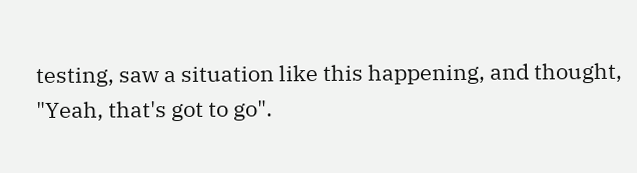testing, saw a situation like this happening, and thought, "Yeah, that's got to go".